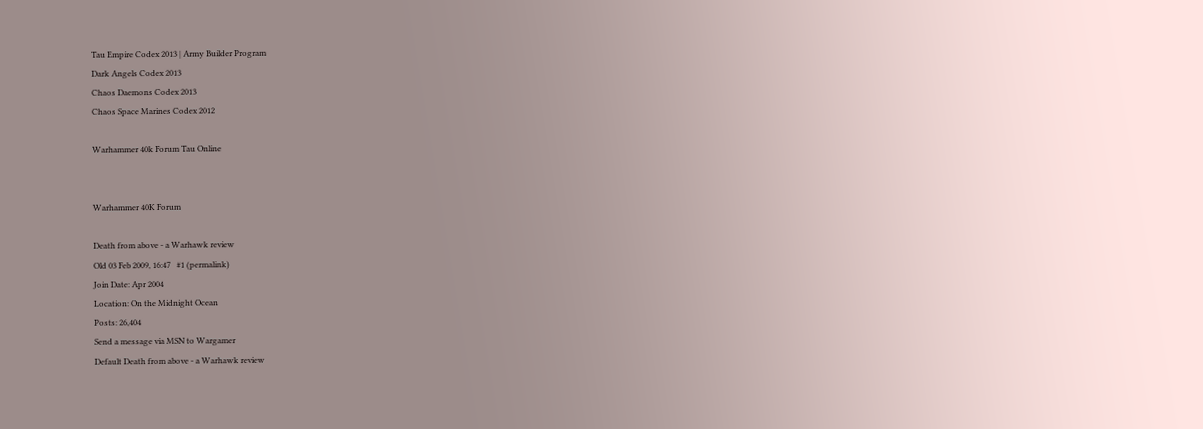Tau Empire Codex 2013 | Army Builder Program
Dark Angels Codex 2013
Chaos Daemons Codex 2013
Chaos Space Marines Codex 2012

Warhammer 40k Forum Tau Online


Warhammer 40K Forum

Death from above - a Warhawk review
Old 03 Feb 2009, 16:47   #1 (permalink)
Join Date: Apr 2004
Location: On the Midnight Ocean
Posts: 26,404
Send a message via MSN to Wargamer
Default Death from above - a Warhawk review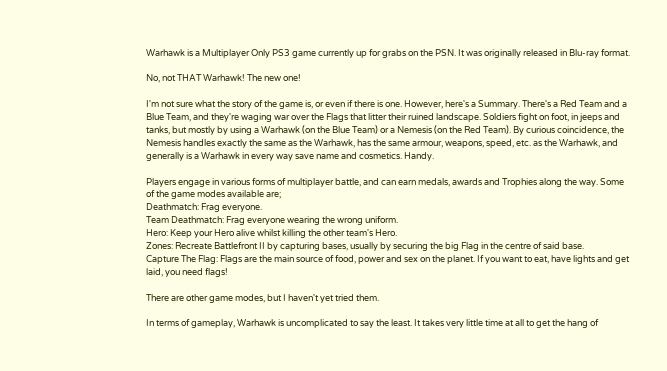Warhawk is a Multiplayer Only PS3 game currently up for grabs on the PSN. It was originally released in Blu-ray format.

No, not THAT Warhawk! The new one!

I'm not sure what the story of the game is, or even if there is one. However, here's a Summary. There's a Red Team and a Blue Team, and they're waging war over the Flags that litter their ruined landscape. Soldiers fight on foot, in jeeps and tanks, but mostly by using a Warhawk (on the Blue Team) or a Nemesis (on the Red Team). By curious coincidence, the Nemesis handles exactly the same as the Warhawk, has the same armour, weapons, speed, etc. as the Warhawk, and generally is a Warhawk in every way save name and cosmetics. Handy.

Players engage in various forms of multiplayer battle, and can earn medals, awards and Trophies along the way. Some of the game modes available are;
Deathmatch: Frag everyone.
Team Deathmatch: Frag everyone wearing the wrong uniform.
Hero: Keep your Hero alive whilst killing the other team's Hero.
Zones: Recreate Battlefront II by capturing bases, usually by securing the big Flag in the centre of said base.
Capture The Flag: Flags are the main source of food, power and sex on the planet. If you want to eat, have lights and get laid, you need flags!

There are other game modes, but I haven't yet tried them.

In terms of gameplay, Warhawk is uncomplicated to say the least. It takes very little time at all to get the hang of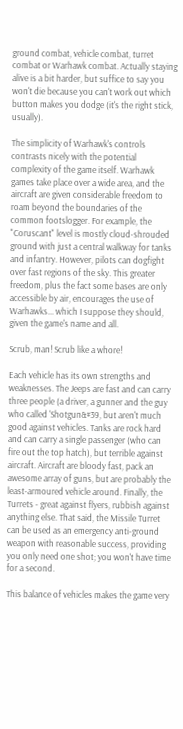ground combat, vehicle combat, turret combat or Warhawk combat. Actually staying alive is a bit harder, but suffice to say you won't die because you can't work out which button makes you dodge (it's the right stick, usually).

The simplicity of Warhawk's controls contrasts nicely with the potential complexity of the game itself. Warhawk games take place over a wide area, and the aircraft are given considerable freedom to roam beyond the boundaries of the common footslogger. For example, the "Coruscant" level is mostly cloud-shrouded ground with just a central walkway for tanks and infantry. However, pilots can dogfight over fast regions of the sky. This greater freedom, plus the fact some bases are only accessible by air, encourages the use of Warhawks... which I suppose they should, given the game's name and all.

Scrub, man! Scrub like a whore!

Each vehicle has its own strengths and weaknesses. The Jeeps are fast and can carry three people (a driver, a gunner and the guy who called 'Shotgun&#39, but aren't much good against vehicles. Tanks are rock hard and can carry a single passenger (who can fire out the top hatch), but terrible against aircraft. Aircraft are bloody fast, pack an awesome array of guns, but are probably the least-armoured vehicle around. Finally, the Turrets - great against flyers, rubbish against anything else. That said, the Missile Turret can be used as an emergency anti-ground weapon with reasonable success, providing you only need one shot; you won't have time for a second.

This balance of vehicles makes the game very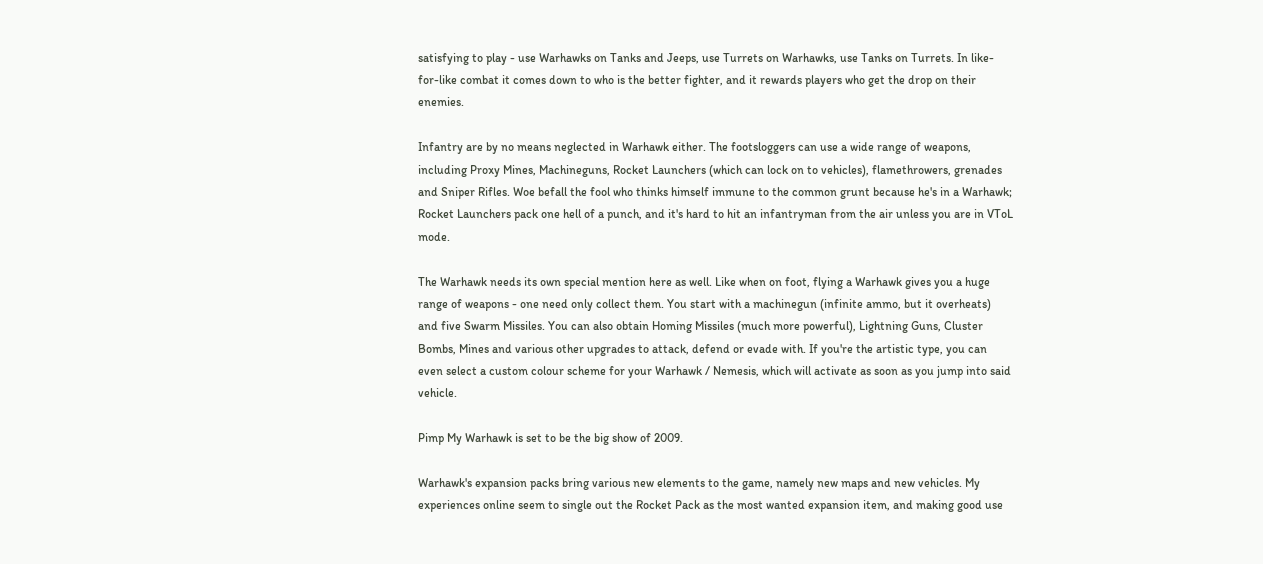satisfying to play - use Warhawks on Tanks and Jeeps, use Turrets on Warhawks, use Tanks on Turrets. In like-for-like combat it comes down to who is the better fighter, and it rewards players who get the drop on their enemies.

Infantry are by no means neglected in Warhawk either. The footsloggers can use a wide range of weapons, including Proxy Mines, Machineguns, Rocket Launchers (which can lock on to vehicles), flamethrowers, grenades and Sniper Rifles. Woe befall the fool who thinks himself immune to the common grunt because he's in a Warhawk; Rocket Launchers pack one hell of a punch, and it's hard to hit an infantryman from the air unless you are in VToL mode.

The Warhawk needs its own special mention here as well. Like when on foot, flying a Warhawk gives you a huge range of weapons - one need only collect them. You start with a machinegun (infinite ammo, but it overheats) and five Swarm Missiles. You can also obtain Homing Missiles (much more powerful), Lightning Guns, Cluster Bombs, Mines and various other upgrades to attack, defend or evade with. If you're the artistic type, you can even select a custom colour scheme for your Warhawk / Nemesis, which will activate as soon as you jump into said vehicle.

Pimp My Warhawk is set to be the big show of 2009.

Warhawk's expansion packs bring various new elements to the game, namely new maps and new vehicles. My experiences online seem to single out the Rocket Pack as the most wanted expansion item, and making good use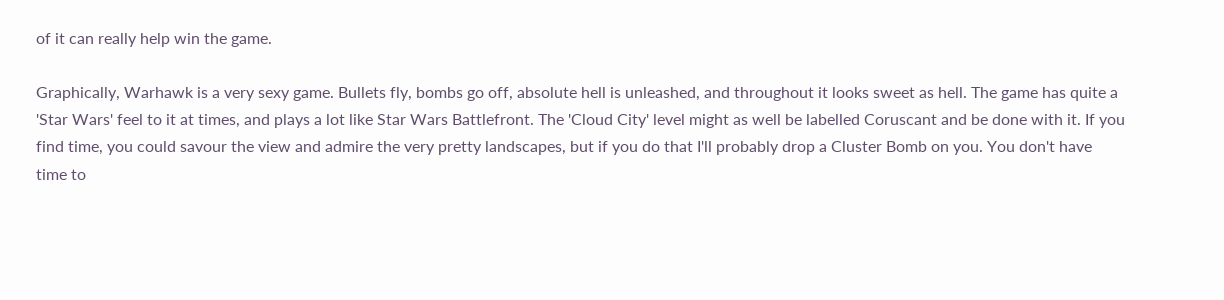of it can really help win the game.

Graphically, Warhawk is a very sexy game. Bullets fly, bombs go off, absolute hell is unleashed, and throughout it looks sweet as hell. The game has quite a 'Star Wars' feel to it at times, and plays a lot like Star Wars Battlefront. The 'Cloud City' level might as well be labelled Coruscant and be done with it. If you find time, you could savour the view and admire the very pretty landscapes, but if you do that I'll probably drop a Cluster Bomb on you. You don't have time to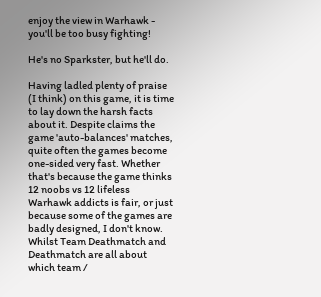enjoy the view in Warhawk - you'll be too busy fighting!

He's no Sparkster, but he'll do.

Having ladled plenty of praise (I think) on this game, it is time to lay down the harsh facts about it. Despite claims the game 'auto-balances' matches, quite often the games become one-sided very fast. Whether that's because the game thinks 12 noobs vs 12 lifeless Warhawk addicts is fair, or just because some of the games are badly designed, I don't know. Whilst Team Deathmatch and Deathmatch are all about which team /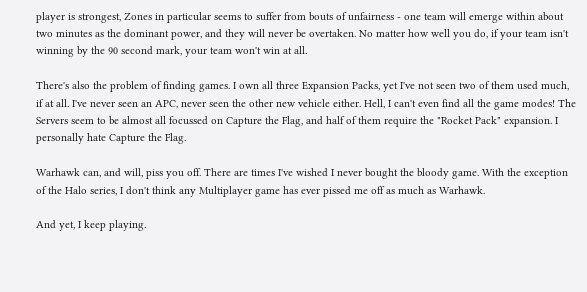player is strongest, Zones in particular seems to suffer from bouts of unfairness - one team will emerge within about two minutes as the dominant power, and they will never be overtaken. No matter how well you do, if your team isn't winning by the 90 second mark, your team won't win at all.

There's also the problem of finding games. I own all three Expansion Packs, yet I've not seen two of them used much, if at all. I've never seen an APC, never seen the other new vehicle either. Hell, I can't even find all the game modes! The Servers seem to be almost all focussed on Capture the Flag, and half of them require the "Rocket Pack" expansion. I personally hate Capture the Flag.

Warhawk can, and will, piss you off. There are times I've wished I never bought the bloody game. With the exception of the Halo series, I don't think any Multiplayer game has ever pissed me off as much as Warhawk.

And yet, I keep playing.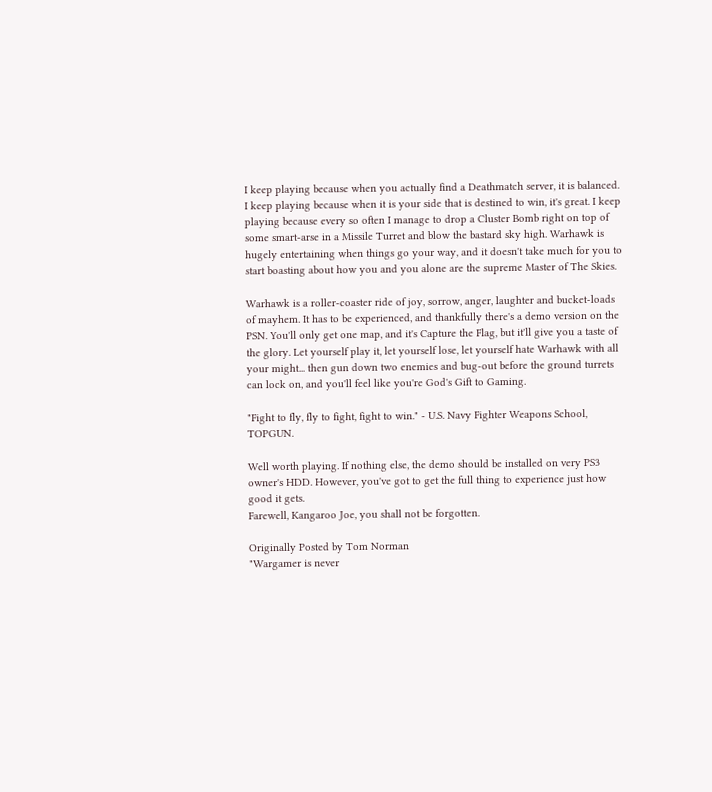I keep playing because when you actually find a Deathmatch server, it is balanced. I keep playing because when it is your side that is destined to win, it's great. I keep playing because every so often I manage to drop a Cluster Bomb right on top of some smart-arse in a Missile Turret and blow the bastard sky high. Warhawk is hugely entertaining when things go your way, and it doesn't take much for you to start boasting about how you and you alone are the supreme Master of The Skies.

Warhawk is a roller-coaster ride of joy, sorrow, anger, laughter and bucket-loads of mayhem. It has to be experienced, and thankfully there's a demo version on the PSN. You'll only get one map, and it's Capture the Flag, but it'll give you a taste of the glory. Let yourself play it, let yourself lose, let yourself hate Warhawk with all your might... then gun down two enemies and bug-out before the ground turrets can lock on, and you'll feel like you're God's Gift to Gaming.

"Fight to fly, fly to fight, fight to win." - U.S. Navy Fighter Weapons School, TOPGUN.

Well worth playing. If nothing else, the demo should be installed on very PS3 owner's HDD. However, you've got to get the full thing to experience just how good it gets.
Farewell, Kangaroo Joe, you shall not be forgotten.

Originally Posted by Tom Norman
"Wargamer is never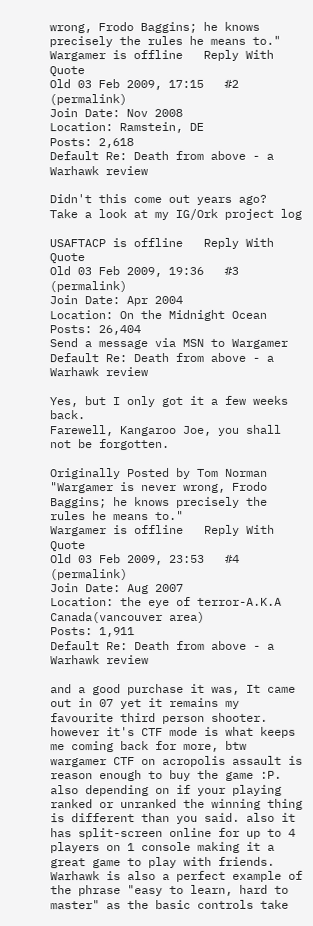wrong, Frodo Baggins; he knows precisely the rules he means to."
Wargamer is offline   Reply With Quote
Old 03 Feb 2009, 17:15   #2 (permalink)
Join Date: Nov 2008
Location: Ramstein, DE
Posts: 2,618
Default Re: Death from above - a Warhawk review

Didn't this come out years ago?
Take a look at my IG/Ork project log

USAFTACP is offline   Reply With Quote
Old 03 Feb 2009, 19:36   #3 (permalink)
Join Date: Apr 2004
Location: On the Midnight Ocean
Posts: 26,404
Send a message via MSN to Wargamer
Default Re: Death from above - a Warhawk review

Yes, but I only got it a few weeks back.
Farewell, Kangaroo Joe, you shall not be forgotten.

Originally Posted by Tom Norman
"Wargamer is never wrong, Frodo Baggins; he knows precisely the rules he means to."
Wargamer is offline   Reply With Quote
Old 03 Feb 2009, 23:53   #4 (permalink)
Join Date: Aug 2007
Location: the eye of terror-A.K.A Canada(vancouver area)
Posts: 1,911
Default Re: Death from above - a Warhawk review

and a good purchase it was, It came out in 07 yet it remains my favourite third person shooter.
however it's CTF mode is what keeps me coming back for more, btw wargamer CTF on acropolis assault is reason enough to buy the game :P. also depending on if your playing ranked or unranked the winning thing is different than you said. also it has split-screen online for up to 4 players on 1 console making it a great game to play with friends. Warhawk is also a perfect example of the phrase "easy to learn, hard to master" as the basic controls take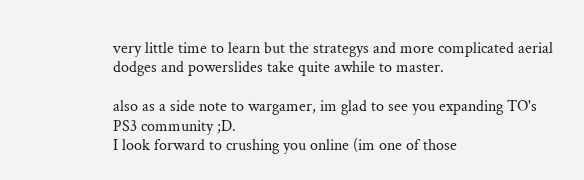very little time to learn but the strategys and more complicated aerial dodges and powerslides take quite awhile to master.

also as a side note to wargamer, im glad to see you expanding TO's PS3 community ;D.
I look forward to crushing you online (im one of those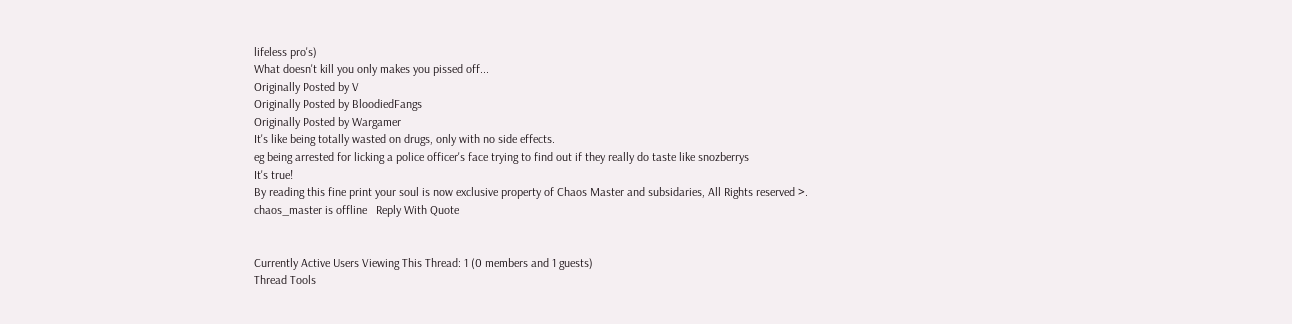lifeless pro's)
What doesn't kill you only makes you pissed off...
Originally Posted by V
Originally Posted by BloodiedFangs
Originally Posted by Wargamer
It's like being totally wasted on drugs, only with no side effects.
eg being arrested for licking a police officer's face trying to find out if they really do taste like snozberrys
It's true!
By reading this fine print your soul is now exclusive property of Chaos Master and subsidaries, All Rights reserved >.
chaos_master is offline   Reply With Quote


Currently Active Users Viewing This Thread: 1 (0 members and 1 guests)
Thread Tools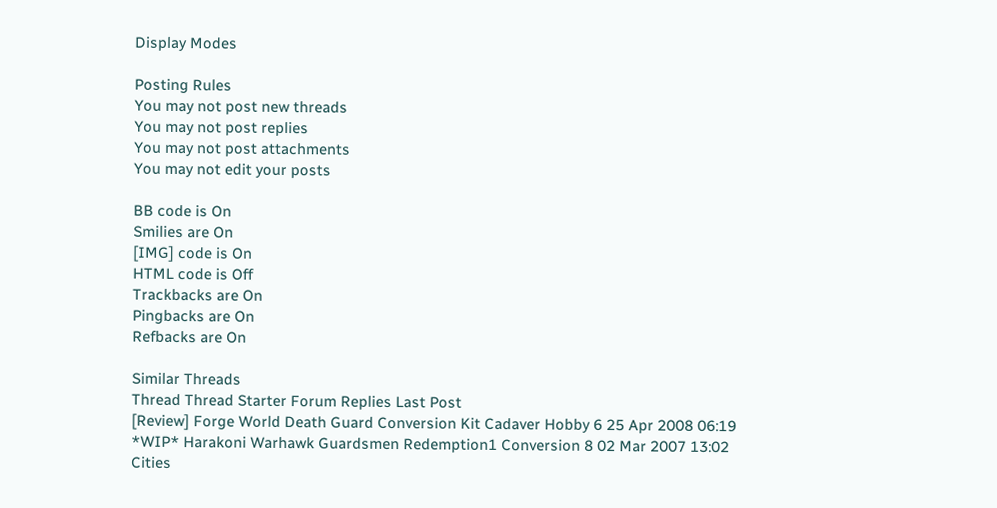Display Modes

Posting Rules
You may not post new threads
You may not post replies
You may not post attachments
You may not edit your posts

BB code is On
Smilies are On
[IMG] code is On
HTML code is Off
Trackbacks are On
Pingbacks are On
Refbacks are On

Similar Threads
Thread Thread Starter Forum Replies Last Post
[Review] Forge World Death Guard Conversion Kit Cadaver Hobby 6 25 Apr 2008 06:19
*WIP* Harakoni Warhawk Guardsmen Redemption1 Conversion 8 02 Mar 2007 13:02
Cities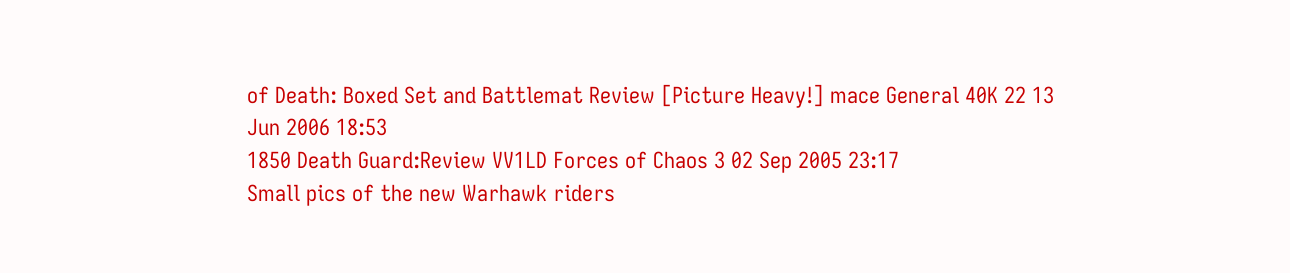of Death: Boxed Set and Battlemat Review [Picture Heavy!] mace General 40K 22 13 Jun 2006 18:53
1850 Death Guard:Review VV1LD Forces of Chaos 3 02 Sep 2005 23:17
Small pics of the new Warhawk riders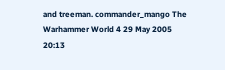and treeman. commander_mango The Warhammer World 4 29 May 2005 20:13